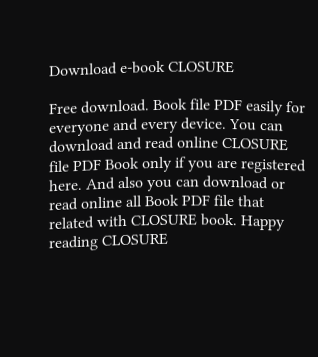Download e-book CLOSURE

Free download. Book file PDF easily for everyone and every device. You can download and read online CLOSURE file PDF Book only if you are registered here. And also you can download or read online all Book PDF file that related with CLOSURE book. Happy reading CLOSURE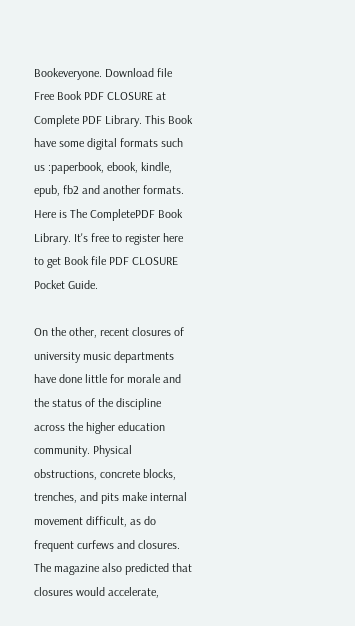Bookeveryone. Download file Free Book PDF CLOSURE at Complete PDF Library. This Book have some digital formats such us :paperbook, ebook, kindle, epub, fb2 and another formats. Here is The CompletePDF Book Library. It's free to register here to get Book file PDF CLOSURE Pocket Guide.

On the other, recent closures of university music departments have done little for morale and the status of the discipline across the higher education community. Physical obstructions, concrete blocks, trenches, and pits make internal movement difficult, as do frequent curfews and closures. The magazine also predicted that closures would accelerate,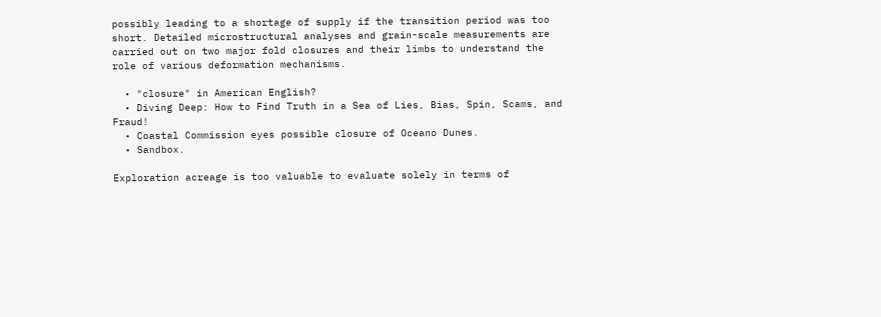possibly leading to a shortage of supply if the transition period was too short. Detailed microstructural analyses and grain-scale measurements are carried out on two major fold closures and their limbs to understand the role of various deformation mechanisms.

  • "closure" in American English?
  • Diving Deep: How to Find Truth in a Sea of Lies, Bias, Spin, Scams, and Fraud!
  • Coastal Commission eyes possible closure of Oceano Dunes.
  • Sandbox.

Exploration acreage is too valuable to evaluate solely in terms of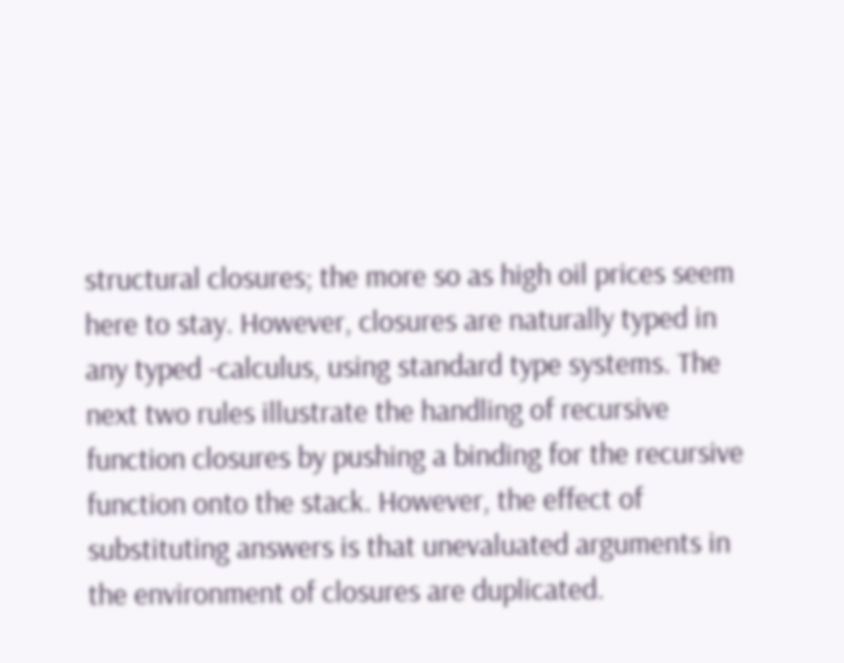structural closures; the more so as high oil prices seem here to stay. However, closures are naturally typed in any typed -calculus, using standard type systems. The next two rules illustrate the handling of recursive function closures by pushing a binding for the recursive function onto the stack. However, the effect of substituting answers is that unevaluated arguments in the environment of closures are duplicated.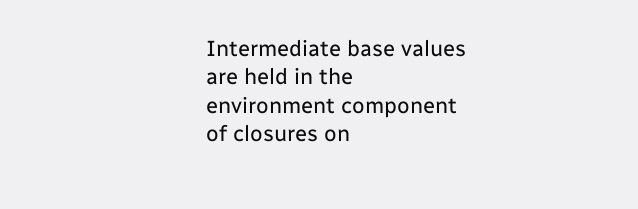Intermediate base values are held in the environment component of closures on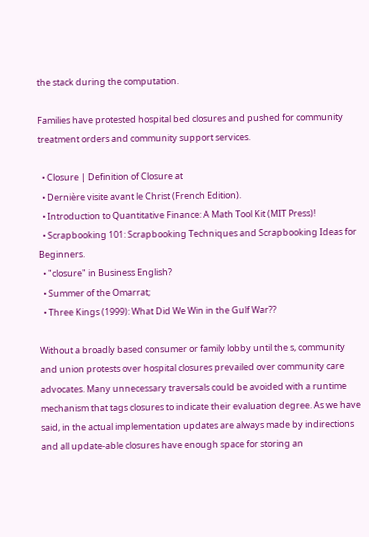the stack during the computation.

Families have protested hospital bed closures and pushed for community treatment orders and community support services.

  • Closure | Definition of Closure at
  • Dernière visite avant le Christ (French Edition).
  • Introduction to Quantitative Finance: A Math Tool Kit (MIT Press)!
  • Scrapbooking 101: Scrapbooking Techniques and Scrapbooking Ideas for Beginners.
  • "closure" in Business English?
  • Summer of the Omarrat;
  • Three Kings (1999): What Did We Win in the Gulf War??

Without a broadly based consumer or family lobby until the s, community and union protests over hospital closures prevailed over community care advocates. Many unnecessary traversals could be avoided with a runtime mechanism that tags closures to indicate their evaluation degree. As we have said, in the actual implementation updates are always made by indirections and all update-able closures have enough space for storing an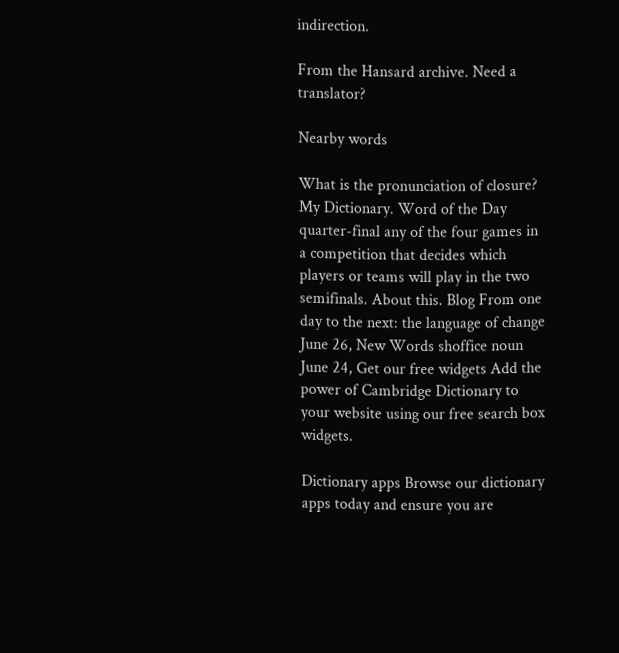indirection.

From the Hansard archive. Need a translator?

Nearby words

What is the pronunciation of closure? My Dictionary. Word of the Day quarter-final any of the four games in a competition that decides which players or teams will play in the two semifinals. About this. Blog From one day to the next: the language of change June 26, New Words shoffice noun June 24, Get our free widgets Add the power of Cambridge Dictionary to your website using our free search box widgets.

Dictionary apps Browse our dictionary apps today and ensure you are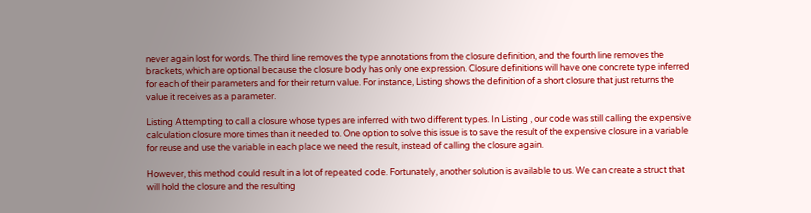never again lost for words. The third line removes the type annotations from the closure definition, and the fourth line removes the brackets, which are optional because the closure body has only one expression. Closure definitions will have one concrete type inferred for each of their parameters and for their return value. For instance, Listing shows the definition of a short closure that just returns the value it receives as a parameter.

Listing Attempting to call a closure whose types are inferred with two different types. In Listing , our code was still calling the expensive calculation closure more times than it needed to. One option to solve this issue is to save the result of the expensive closure in a variable for reuse and use the variable in each place we need the result, instead of calling the closure again.

However, this method could result in a lot of repeated code. Fortunately, another solution is available to us. We can create a struct that will hold the closure and the resulting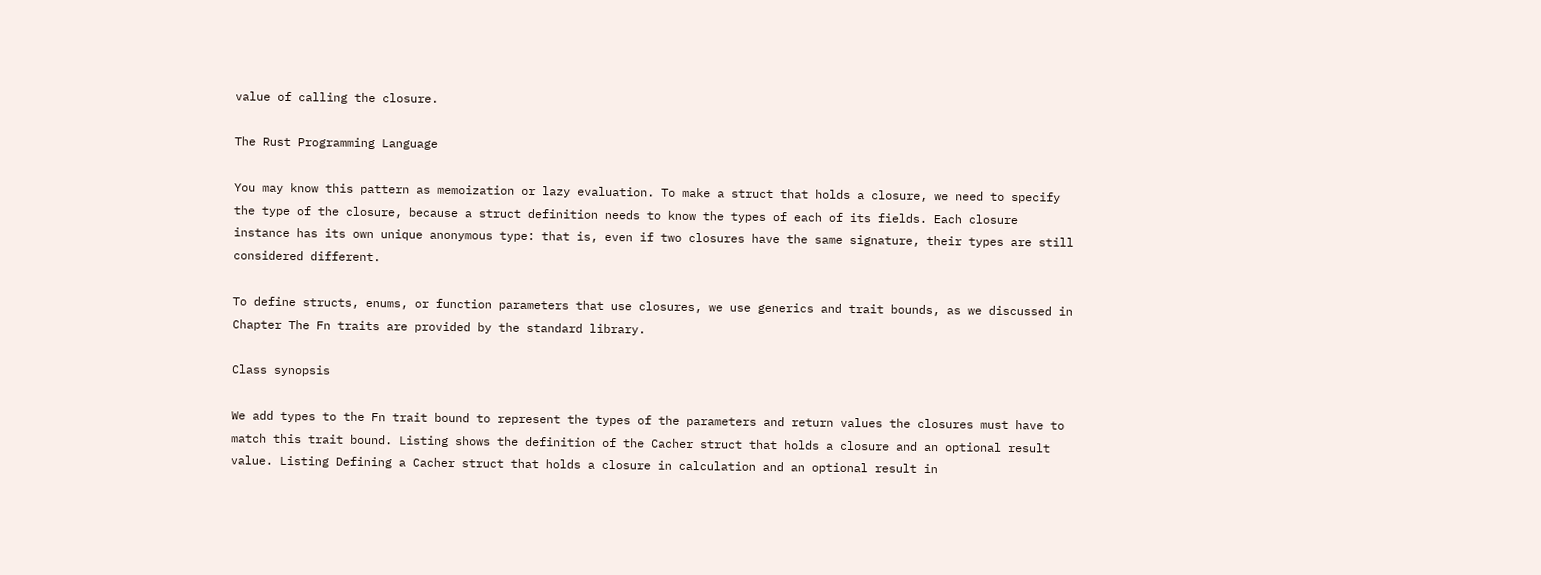value of calling the closure.

The Rust Programming Language

You may know this pattern as memoization or lazy evaluation. To make a struct that holds a closure, we need to specify the type of the closure, because a struct definition needs to know the types of each of its fields. Each closure instance has its own unique anonymous type: that is, even if two closures have the same signature, their types are still considered different.

To define structs, enums, or function parameters that use closures, we use generics and trait bounds, as we discussed in Chapter The Fn traits are provided by the standard library.

Class synopsis

We add types to the Fn trait bound to represent the types of the parameters and return values the closures must have to match this trait bound. Listing shows the definition of the Cacher struct that holds a closure and an optional result value. Listing Defining a Cacher struct that holds a closure in calculation and an optional result in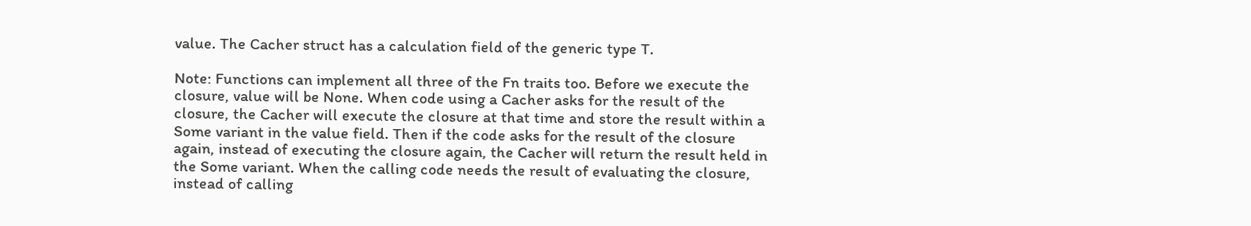value. The Cacher struct has a calculation field of the generic type T.

Note: Functions can implement all three of the Fn traits too. Before we execute the closure, value will be None. When code using a Cacher asks for the result of the closure, the Cacher will execute the closure at that time and store the result within a Some variant in the value field. Then if the code asks for the result of the closure again, instead of executing the closure again, the Cacher will return the result held in the Some variant. When the calling code needs the result of evaluating the closure, instead of calling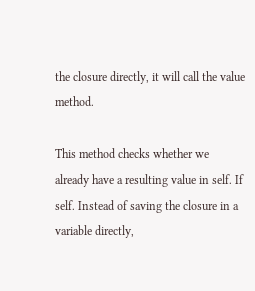the closure directly, it will call the value method.

This method checks whether we already have a resulting value in self. If self. Instead of saving the closure in a variable directly,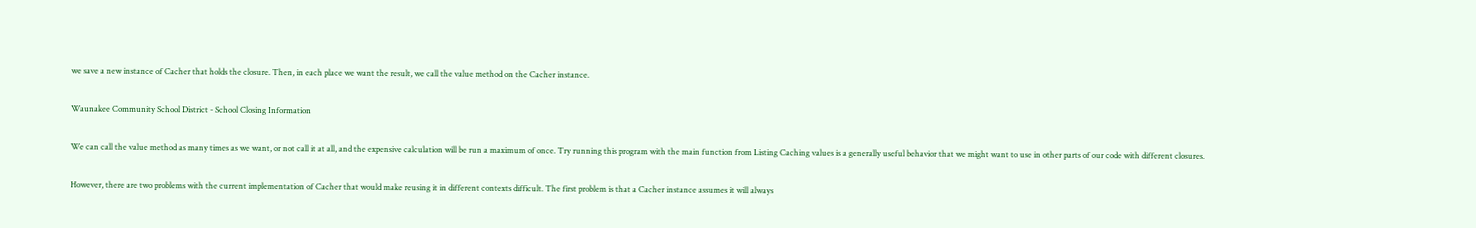we save a new instance of Cacher that holds the closure. Then, in each place we want the result, we call the value method on the Cacher instance.

Waunakee Community School District - School Closing Information

We can call the value method as many times as we want, or not call it at all, and the expensive calculation will be run a maximum of once. Try running this program with the main function from Listing Caching values is a generally useful behavior that we might want to use in other parts of our code with different closures.

However, there are two problems with the current implementation of Cacher that would make reusing it in different contexts difficult. The first problem is that a Cacher instance assumes it will always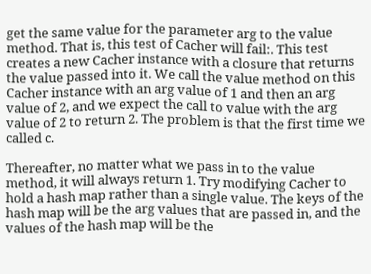get the same value for the parameter arg to the value method. That is, this test of Cacher will fail:. This test creates a new Cacher instance with a closure that returns the value passed into it. We call the value method on this Cacher instance with an arg value of 1 and then an arg value of 2, and we expect the call to value with the arg value of 2 to return 2. The problem is that the first time we called c.

Thereafter, no matter what we pass in to the value method, it will always return 1. Try modifying Cacher to hold a hash map rather than a single value. The keys of the hash map will be the arg values that are passed in, and the values of the hash map will be the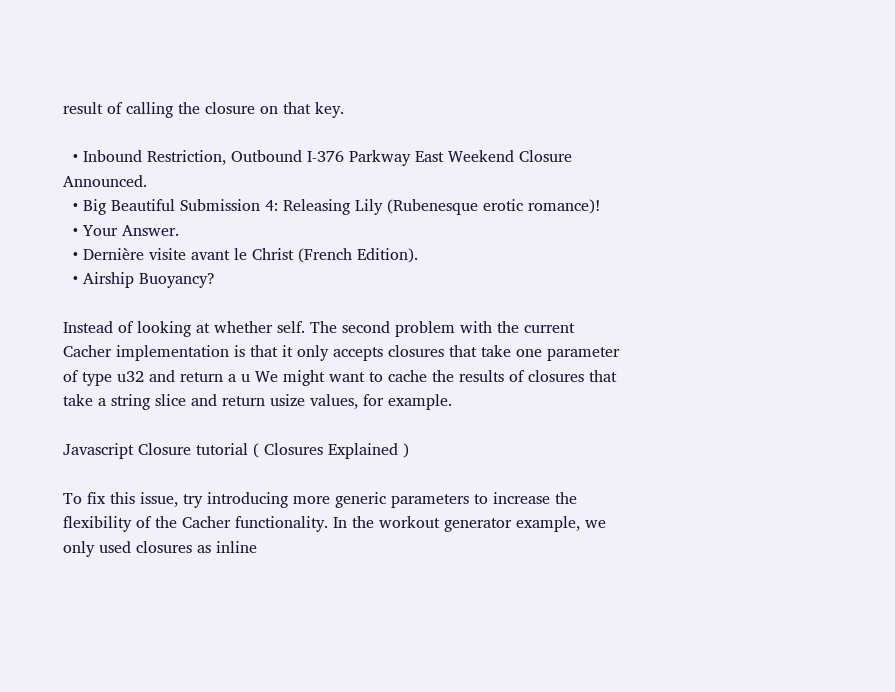result of calling the closure on that key.

  • Inbound Restriction, Outbound I-376 Parkway East Weekend Closure Announced.
  • Big Beautiful Submission 4: Releasing Lily (Rubenesque erotic romance)!
  • Your Answer.
  • Dernière visite avant le Christ (French Edition).
  • Airship Buoyancy?

Instead of looking at whether self. The second problem with the current Cacher implementation is that it only accepts closures that take one parameter of type u32 and return a u We might want to cache the results of closures that take a string slice and return usize values, for example.

Javascript Closure tutorial ( Closures Explained )

To fix this issue, try introducing more generic parameters to increase the flexibility of the Cacher functionality. In the workout generator example, we only used closures as inline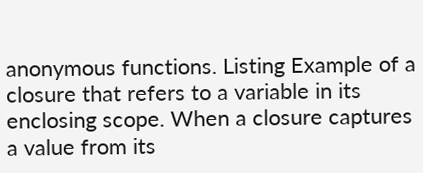anonymous functions. Listing Example of a closure that refers to a variable in its enclosing scope. When a closure captures a value from its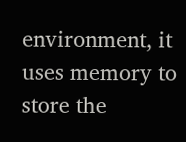environment, it uses memory to store the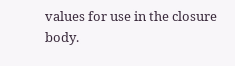values for use in the closure body.